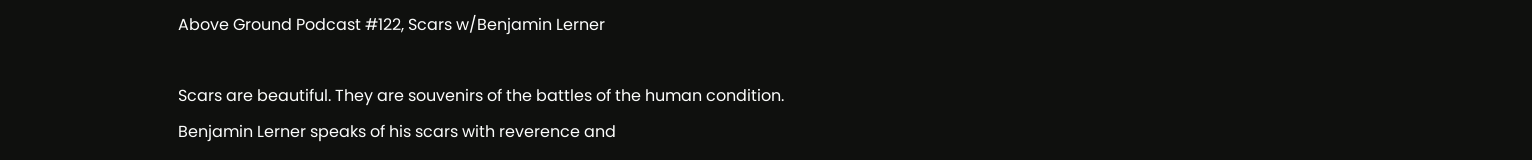Above Ground Podcast #122, Scars w/Benjamin Lerner

Scars are beautiful. They are souvenirs of the battles of the human condition. Benjamin Lerner speaks of his scars with reverence and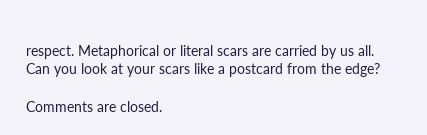respect. Metaphorical or literal scars are carried by us all. Can you look at your scars like a postcard from the edge?

Comments are closed.